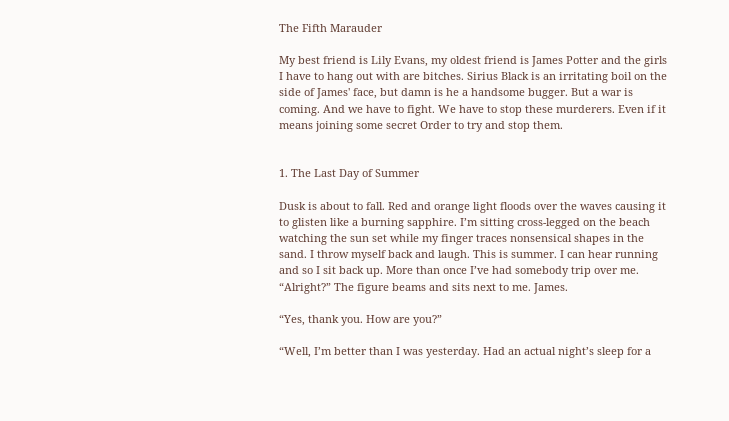The Fifth Marauder

My best friend is Lily Evans, my oldest friend is James Potter and the girls I have to hang out with are bitches. Sirius Black is an irritating boil on the side of James' face, but damn is he a handsome bugger. But a war is coming. And we have to fight. We have to stop these murderers. Even if it means joining some secret Order to try and stop them.


1. The Last Day of Summer

Dusk is about to fall. Red and orange light floods over the waves causing it to glisten like a burning sapphire. I’m sitting cross-legged on the beach watching the sun set while my finger traces nonsensical shapes in the sand. I throw myself back and laugh. This is summer. I can hear running and so I sit back up. More than once I’ve had somebody trip over me. “Alright?” The figure beams and sits next to me. James.

“Yes, thank you. How are you?”

“Well, I’m better than I was yesterday. Had an actual night’s sleep for a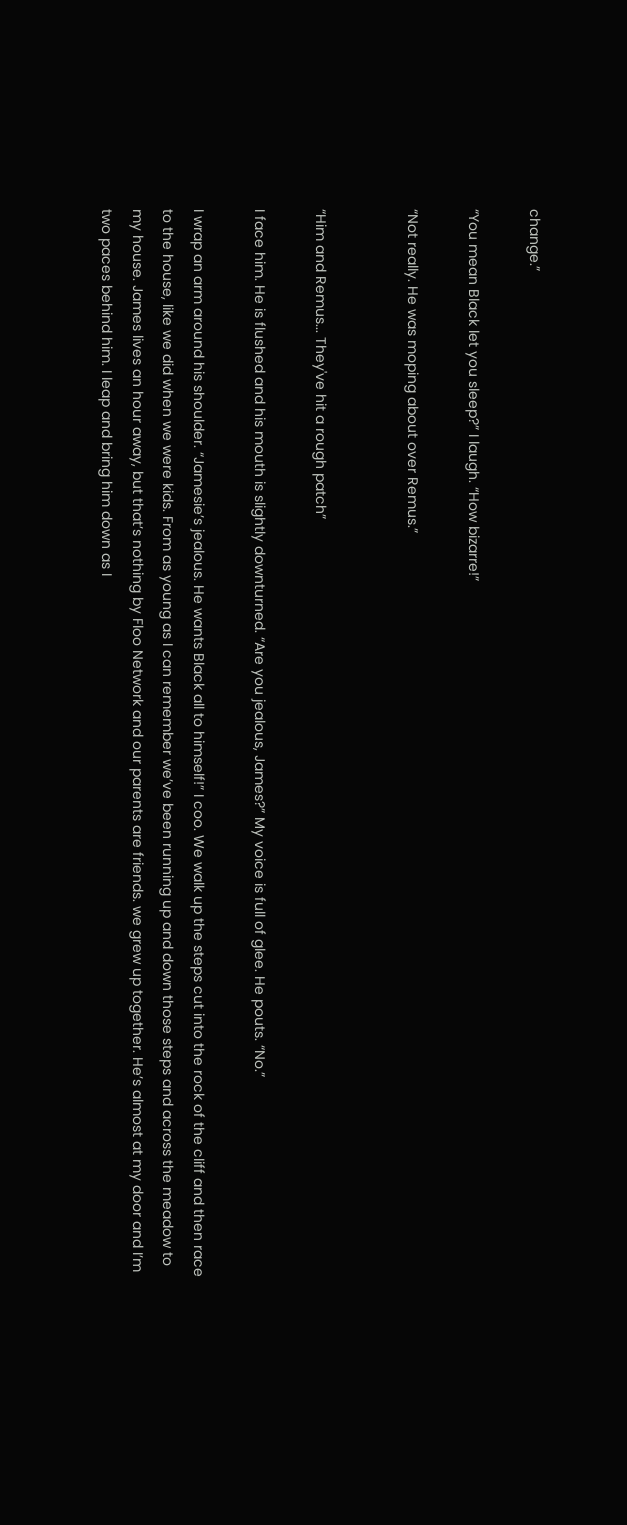change.”

“You mean Black let you sleep?” I laugh. “How bizarre!”

“Not really. He was moping about over Remus.”


“Him and Remus... They've hit a rough patch”

I face him. He is flushed and his mouth is slightly downturned. “Are you jealous, James?” My voice is full of glee. He pouts. “No.”

I wrap an arm around his shoulder. “Jamesie’s jealous. He wants Black all to himself!” I coo. We walk up the steps cut into the rock of the cliff and then race to the house, like we did when we were kids. From as young as I can remember we’ve been running up and down those steps and across the meadow to my house. James lives an hour away, but that’s nothing by Floo Network and our parents are friends. we grew up together. He’s almost at my door and I’m two paces behind him. I leap and bring him down as I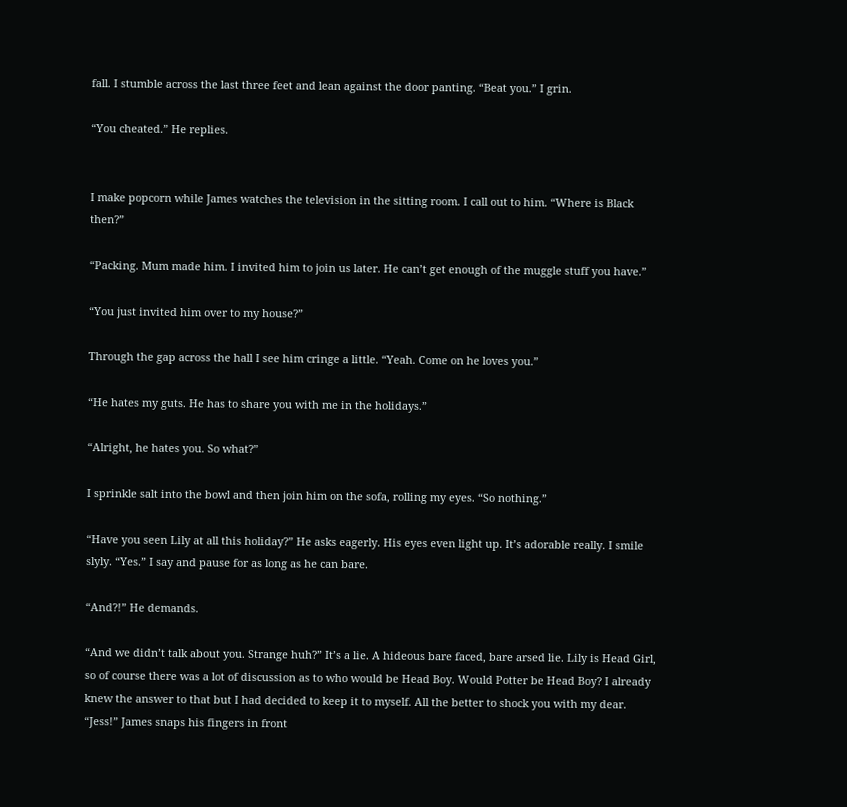fall. I stumble across the last three feet and lean against the door panting. “Beat you.” I grin.

“You cheated.” He replies.


I make popcorn while James watches the television in the sitting room. I call out to him. “Where is Black then?”

“Packing. Mum made him. I invited him to join us later. He can’t get enough of the muggle stuff you have.”

“You just invited him over to my house?”

Through the gap across the hall I see him cringe a little. “Yeah. Come on he loves you.”

“He hates my guts. He has to share you with me in the holidays.”

“Alright, he hates you. So what?”

I sprinkle salt into the bowl and then join him on the sofa, rolling my eyes. “So nothing.”

“Have you seen Lily at all this holiday?” He asks eagerly. His eyes even light up. It’s adorable really. I smile slyly. “Yes.” I say and pause for as long as he can bare.

“And?!” He demands.

“And we didn’t talk about you. Strange huh?” It’s a lie. A hideous bare faced, bare arsed lie. Lily is Head Girl, so of course there was a lot of discussion as to who would be Head Boy. Would Potter be Head Boy? I already knew the answer to that but I had decided to keep it to myself. All the better to shock you with my dear. “Jess!” James snaps his fingers in front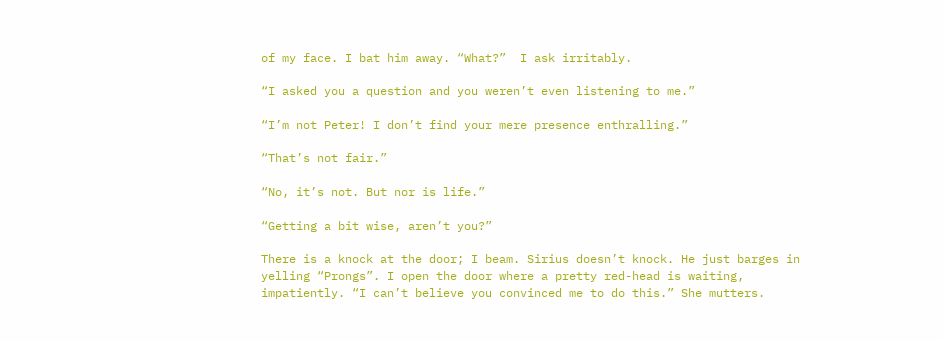of my face. I bat him away. “What?”  I ask irritably.

“I asked you a question and you weren’t even listening to me.”

“I’m not Peter! I don’t find your mere presence enthralling.”

“That’s not fair.”

“No, it’s not. But nor is life.”

“Getting a bit wise, aren’t you?”

There is a knock at the door; I beam. Sirius doesn’t knock. He just barges in yelling “Prongs”. I open the door where a pretty red-head is waiting, impatiently. “I can’t believe you convinced me to do this.” She mutters.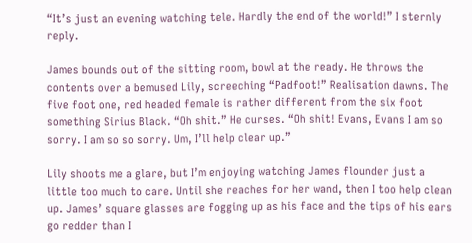“It’s just an evening watching tele. Hardly the end of the world!” I sternly reply.

James bounds out of the sitting room, bowl at the ready. He throws the contents over a bemused Lily, screeching “Padfoot!” Realisation dawns. The five foot one, red headed female is rather different from the six foot something Sirius Black. “Oh shit.” He curses. “Oh shit! Evans, Evans I am so sorry. I am so so sorry. Um, I’ll help clear up.”

Lily shoots me a glare, but I’m enjoying watching James flounder just a little too much to care. Until she reaches for her wand, then I too help clean up. James’ square glasses are fogging up as his face and the tips of his ears go redder than I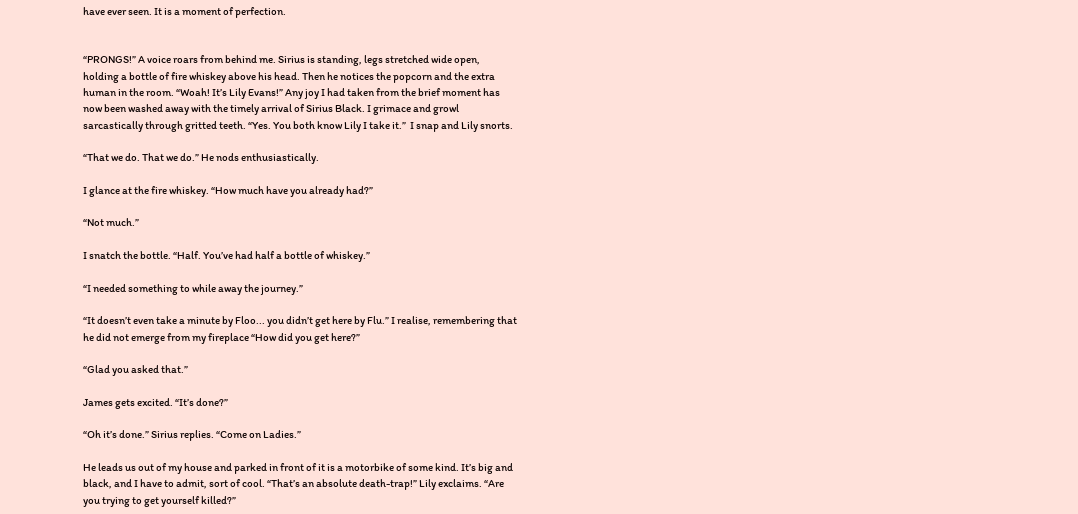have ever seen. It is a moment of perfection.


“PRONGS!” A voice roars from behind me. Sirius is standing, legs stretched wide open, holding a bottle of fire whiskey above his head. Then he notices the popcorn and the extra human in the room. “Woah! It’s Lily Evans!” Any joy I had taken from the brief moment has now been washed away with the timely arrival of Sirius Black. I grimace and growl sarcastically through gritted teeth. “Yes. You both know Lily I take it.”  I snap and Lily snorts.

“That we do. That we do.” He nods enthusiastically.

I glance at the fire whiskey. “How much have you already had?”

“Not much.”

I snatch the bottle. “Half. You’ve had half a bottle of whiskey.”

“I needed something to while away the journey.”

“It doesn’t even take a minute by Floo... you didn’t get here by Flu.” I realise, remembering that he did not emerge from my fireplace “How did you get here?”

“Glad you asked that.”

James gets excited. “It’s done?”

“Oh it’s done.” Sirius replies. “Come on Ladies.”

He leads us out of my house and parked in front of it is a motorbike of some kind. It’s big and black, and I have to admit, sort of cool. “That’s an absolute death-trap!” Lily exclaims. “Are you trying to get yourself killed?”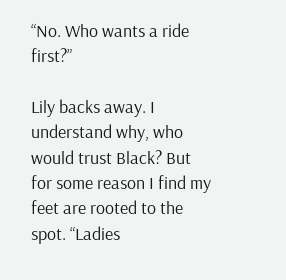“No. Who wants a ride first?”

Lily backs away. I understand why, who would trust Black? But for some reason I find my feet are rooted to the spot. “Ladies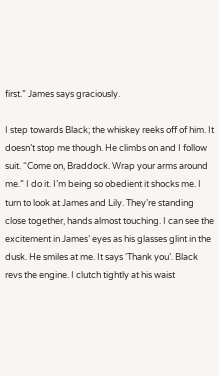first.” James says graciously.

I step towards Black; the whiskey reeks off of him. It doesn’t stop me though. He climbs on and I follow suit. “Come on, Braddock. Wrap your arms around me.” I do it. I’m being so obedient it shocks me. I turn to look at James and Lily. They’re standing close together, hands almost touching. I can see the excitement in James’ eyes as his glasses glint in the dusk. He smiles at me. It says ‘Thank you’. Black revs the engine. I clutch tightly at his waist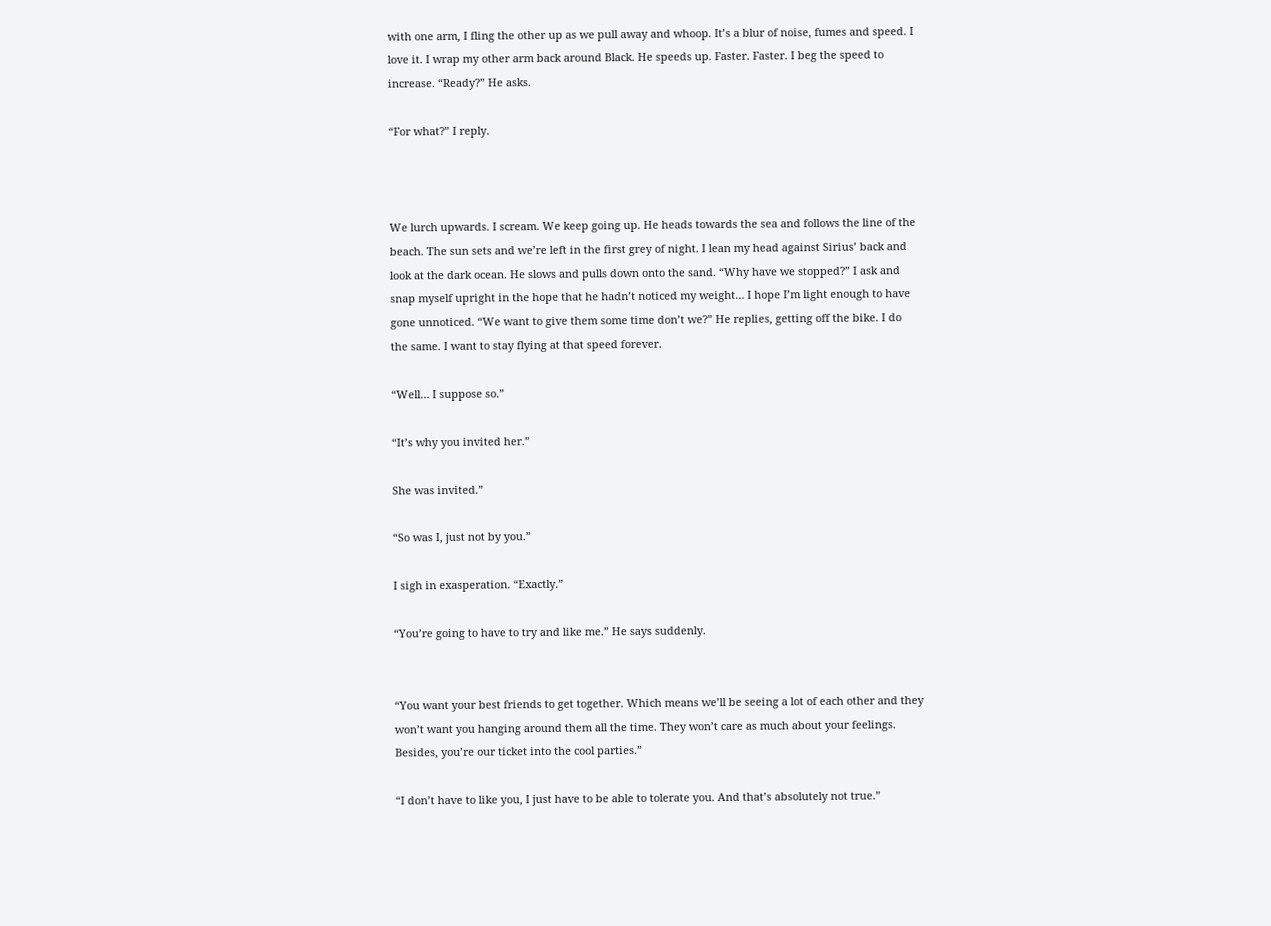with one arm, I fling the other up as we pull away and whoop. It’s a blur of noise, fumes and speed. I love it. I wrap my other arm back around Black. He speeds up. Faster. Faster. I beg the speed to increase. “Ready?” He asks.

“For what?” I reply.



We lurch upwards. I scream. We keep going up. He heads towards the sea and follows the line of the beach. The sun sets and we’re left in the first grey of night. I lean my head against Sirius’ back and look at the dark ocean. He slows and pulls down onto the sand. “Why have we stopped?” I ask and snap myself upright in the hope that he hadn’t noticed my weight… I hope I’m light enough to have gone unnoticed. “We want to give them some time don’t we?” He replies, getting off the bike. I do the same. I want to stay flying at that speed forever.

“Well… I suppose so.”

“It’s why you invited her.”

She was invited.”

“So was I, just not by you.”

I sigh in exasperation. “Exactly.”

“You’re going to have to try and like me.” He says suddenly.


“You want your best friends to get together. Which means we’ll be seeing a lot of each other and they won’t want you hanging around them all the time. They won’t care as much about your feelings. Besides, you’re our ticket into the cool parties.”

“I don’t have to like you, I just have to be able to tolerate you. And that’s absolutely not true.”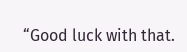“Good luck with that.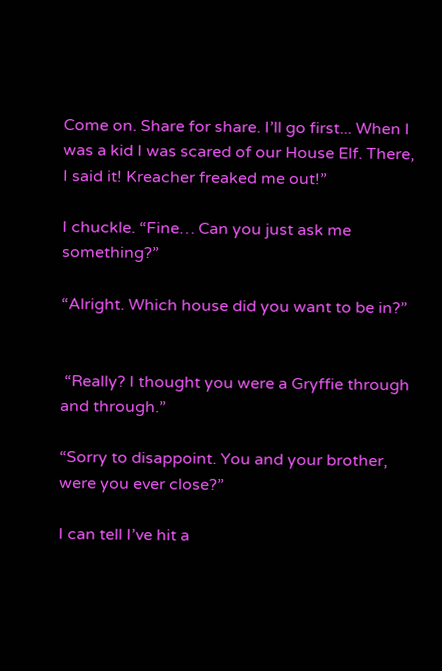Come on. Share for share. I’ll go first... When I was a kid I was scared of our House Elf. There, I said it! Kreacher freaked me out!”

I chuckle. “Fine… Can you just ask me something?”

“Alright. Which house did you want to be in?”


 “Really? I thought you were a Gryffie through and through.”

“Sorry to disappoint. You and your brother, were you ever close?”

I can tell I’ve hit a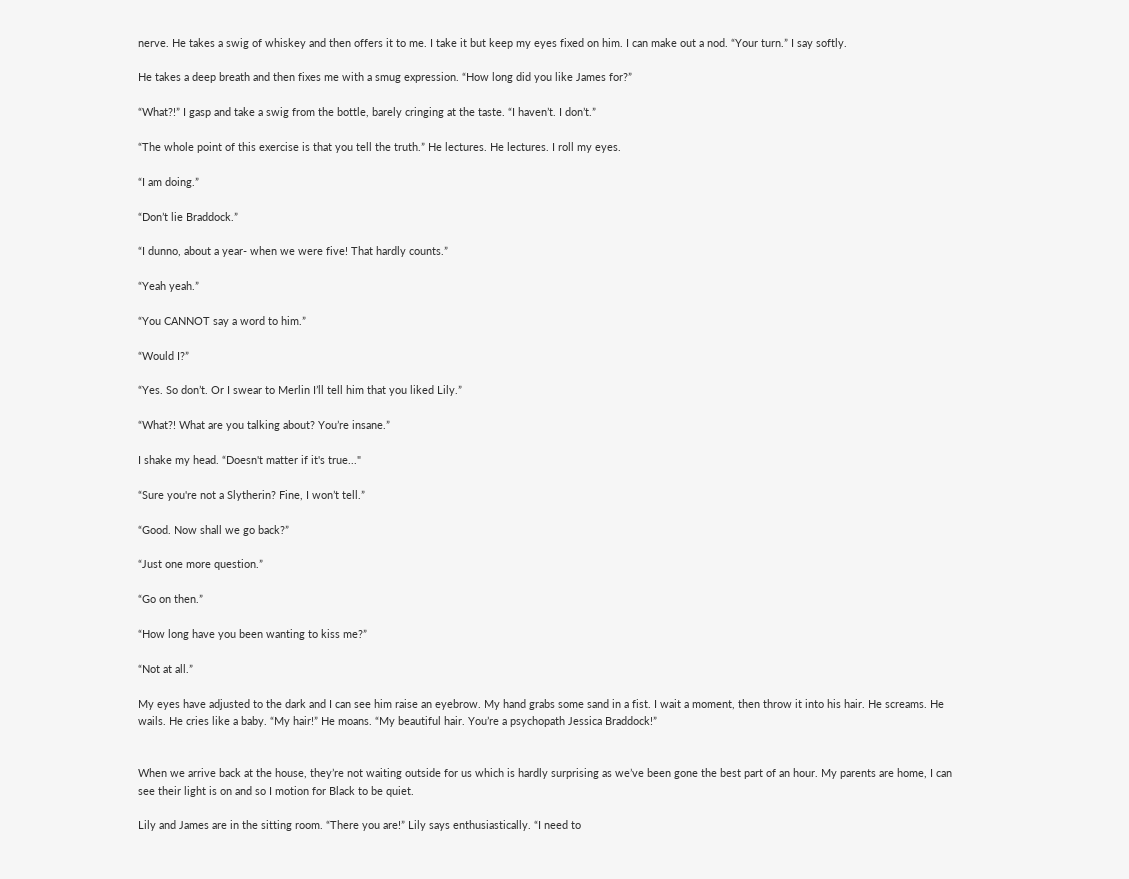nerve. He takes a swig of whiskey and then offers it to me. I take it but keep my eyes fixed on him. I can make out a nod. “Your turn.” I say softly.

He takes a deep breath and then fixes me with a smug expression. “How long did you like James for?”

“What?!” I gasp and take a swig from the bottle, barely cringing at the taste. “I haven’t. I don’t.”

“The whole point of this exercise is that you tell the truth.” He lectures. He lectures. I roll my eyes.

“I am doing.”

“Don’t lie Braddock.”

“I dunno, about a year- when we were five! That hardly counts.”

“Yeah yeah.”

“You CANNOT say a word to him.”

“Would I?”

“Yes. So don’t. Or I swear to Merlin I’ll tell him that you liked Lily.”

“What?! What are you talking about? You’re insane.”

I shake my head. “Doesn't matter if it's true..."

“Sure you're not a Slytherin? Fine, I won’t tell.”

“Good. Now shall we go back?”

“Just one more question.”

“Go on then.”

“How long have you been wanting to kiss me?”

“Not at all.”

My eyes have adjusted to the dark and I can see him raise an eyebrow. My hand grabs some sand in a fist. I wait a moment, then throw it into his hair. He screams. He wails. He cries like a baby. “My hair!” He moans. “My beautiful hair. You’re a psychopath Jessica Braddock!”


When we arrive back at the house, they’re not waiting outside for us which is hardly surprising as we’ve been gone the best part of an hour. My parents are home, I can see their light is on and so I motion for Black to be quiet.

Lily and James are in the sitting room. “There you are!” Lily says enthusiastically. “I need to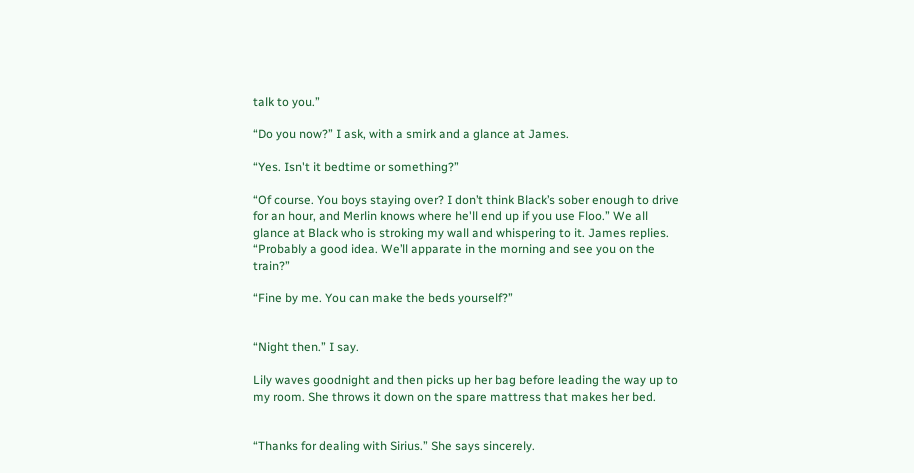talk to you.”

“Do you now?” I ask, with a smirk and a glance at James.

“Yes. Isn't it bedtime or something?”

“Of course. You boys staying over? I don’t think Black’s sober enough to drive for an hour, and Merlin knows where he'll end up if you use Floo.” We all glance at Black who is stroking my wall and whispering to it. James replies. “Probably a good idea. We’ll apparate in the morning and see you on the train?”

“Fine by me. You can make the beds yourself?”


“Night then.” I say.

Lily waves goodnight and then picks up her bag before leading the way up to my room. She throws it down on the spare mattress that makes her bed.


“Thanks for dealing with Sirius.” She says sincerely.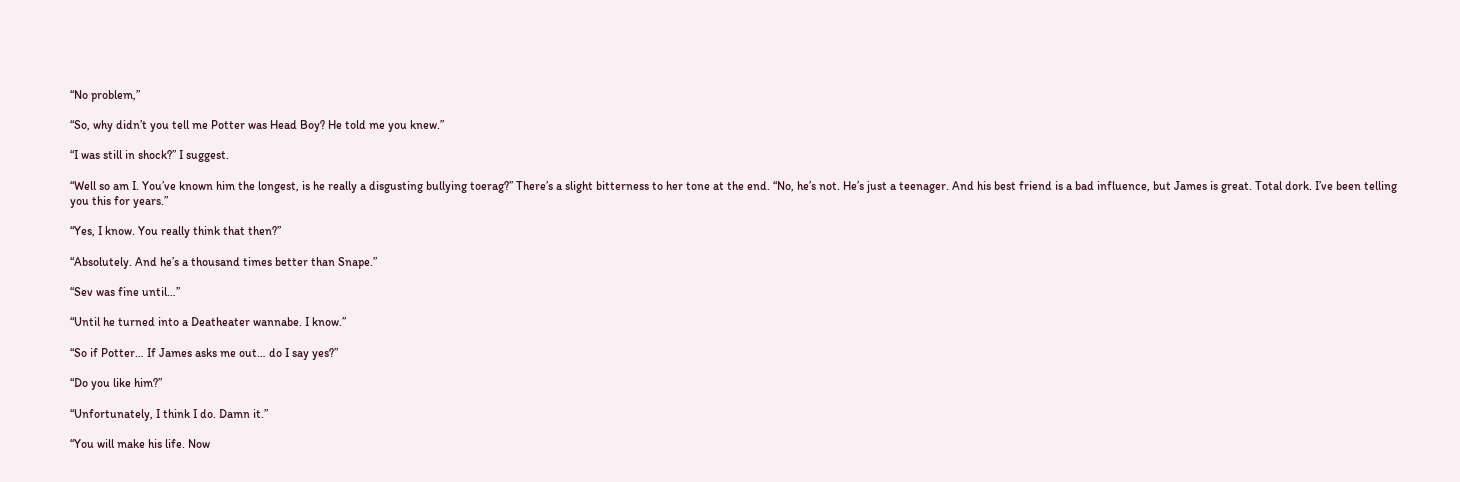“No problem,”

“So, why didn’t you tell me Potter was Head Boy? He told me you knew.”

“I was still in shock?” I suggest.

“Well so am I. You’ve known him the longest, is he really a disgusting bullying toerag?” There’s a slight bitterness to her tone at the end. “No, he’s not. He’s just a teenager. And his best friend is a bad influence, but James is great. Total dork. I’ve been telling you this for years.”

“Yes, I know. You really think that then?”

“Absolutely. And he’s a thousand times better than Snape.”

“Sev was fine until…”

“Until he turned into a Deatheater wannabe. I know.”

“So if Potter… If James asks me out… do I say yes?”

“Do you like him?”

“Unfortunately, I think I do. Damn it.”

“You will make his life. Now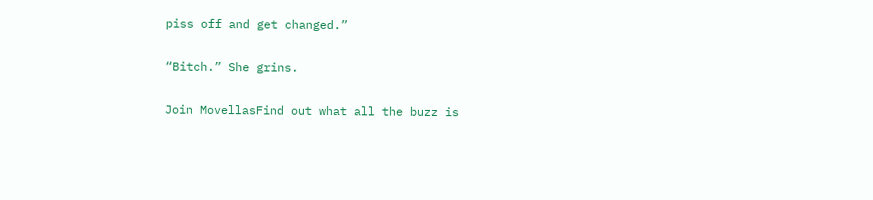piss off and get changed.”

“Bitch.” She grins.

Join MovellasFind out what all the buzz is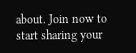about. Join now to start sharing your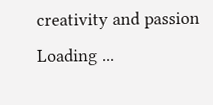creativity and passion
Loading ...